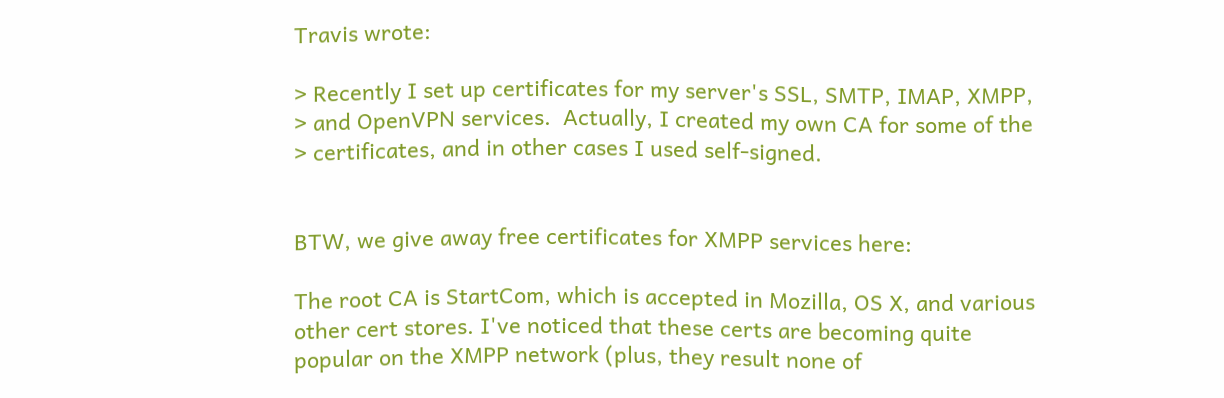Travis wrote:

> Recently I set up certificates for my server's SSL, SMTP, IMAP, XMPP,
> and OpenVPN services.  Actually, I created my own CA for some of the
> certificates, and in other cases I used self-signed.


BTW, we give away free certificates for XMPP services here:

The root CA is StartCom, which is accepted in Mozilla, OS X, and various
other cert stores. I've noticed that these certs are becoming quite
popular on the XMPP network (plus, they result none of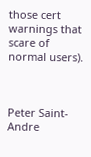those cert
warnings that scare of normal users).



Peter Saint-Andre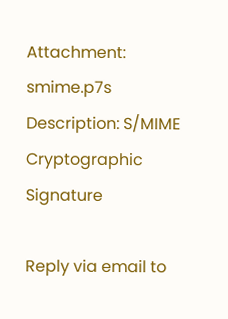Attachment: smime.p7s
Description: S/MIME Cryptographic Signature

Reply via email to